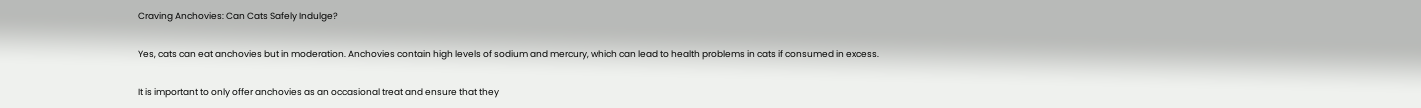Craving Anchovies: Can Cats Safely Indulge?

Yes, cats can eat anchovies but in moderation. Anchovies contain high levels of sodium and mercury, which can lead to health problems in cats if consumed in excess.

It is important to only offer anchovies as an occasional treat and ensure that they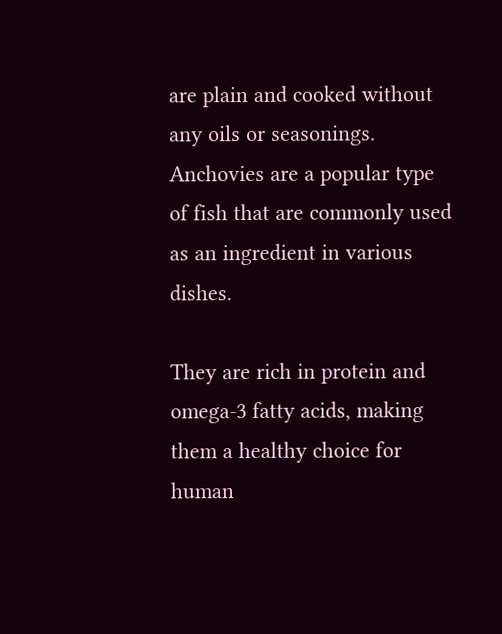are plain and cooked without any oils or seasonings. Anchovies are a popular type of fish that are commonly used as an ingredient in various dishes.

They are rich in protein and omega-3 fatty acids, making them a healthy choice for human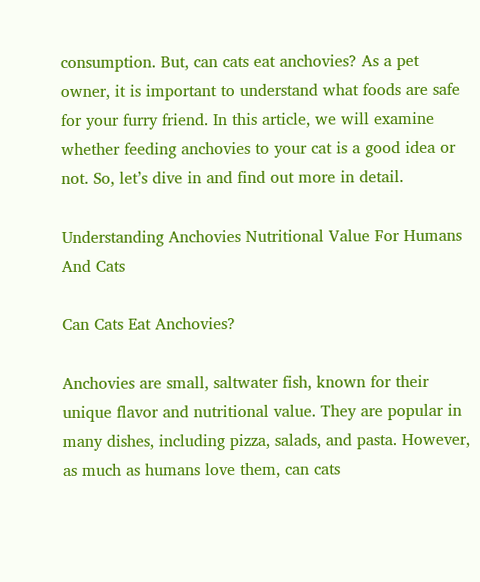consumption. But, can cats eat anchovies? As a pet owner, it is important to understand what foods are safe for your furry friend. In this article, we will examine whether feeding anchovies to your cat is a good idea or not. So, let’s dive in and find out more in detail.

Understanding Anchovies Nutritional Value For Humans And Cats

Can Cats Eat Anchovies?

Anchovies are small, saltwater fish, known for their unique flavor and nutritional value. They are popular in many dishes, including pizza, salads, and pasta. However, as much as humans love them, can cats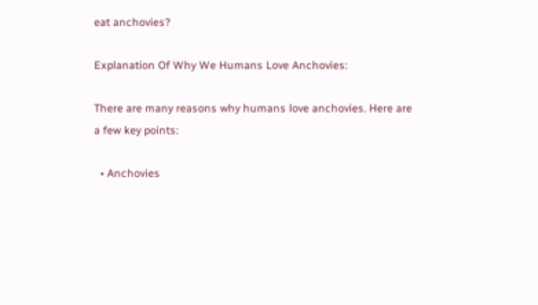eat anchovies?

Explanation Of Why We Humans Love Anchovies:

There are many reasons why humans love anchovies. Here are a few key points:

  • Anchovies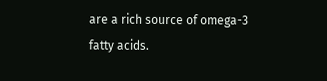are a rich source of omega-3 fatty acids.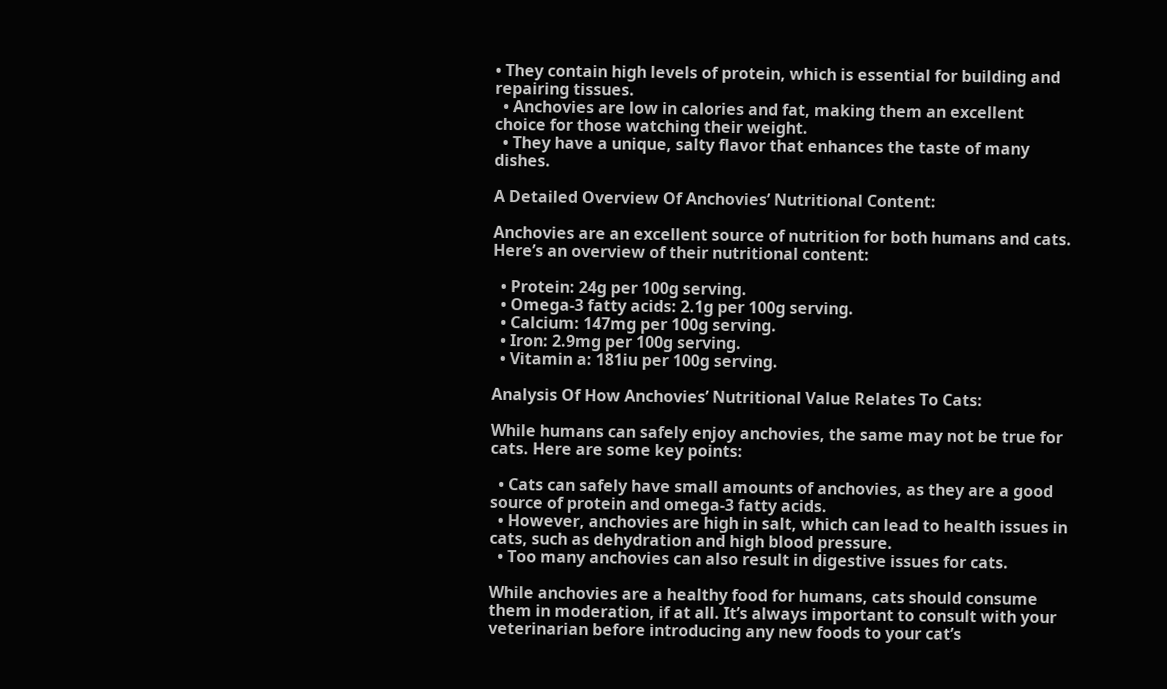• They contain high levels of protein, which is essential for building and repairing tissues.
  • Anchovies are low in calories and fat, making them an excellent choice for those watching their weight.
  • They have a unique, salty flavor that enhances the taste of many dishes.

A Detailed Overview Of Anchovies’ Nutritional Content:

Anchovies are an excellent source of nutrition for both humans and cats. Here’s an overview of their nutritional content:

  • Protein: 24g per 100g serving.
  • Omega-3 fatty acids: 2.1g per 100g serving.
  • Calcium: 147mg per 100g serving.
  • Iron: 2.9mg per 100g serving.
  • Vitamin a: 181iu per 100g serving.

Analysis Of How Anchovies’ Nutritional Value Relates To Cats:

While humans can safely enjoy anchovies, the same may not be true for cats. Here are some key points:

  • Cats can safely have small amounts of anchovies, as they are a good source of protein and omega-3 fatty acids.
  • However, anchovies are high in salt, which can lead to health issues in cats, such as dehydration and high blood pressure.
  • Too many anchovies can also result in digestive issues for cats.

While anchovies are a healthy food for humans, cats should consume them in moderation, if at all. It’s always important to consult with your veterinarian before introducing any new foods to your cat’s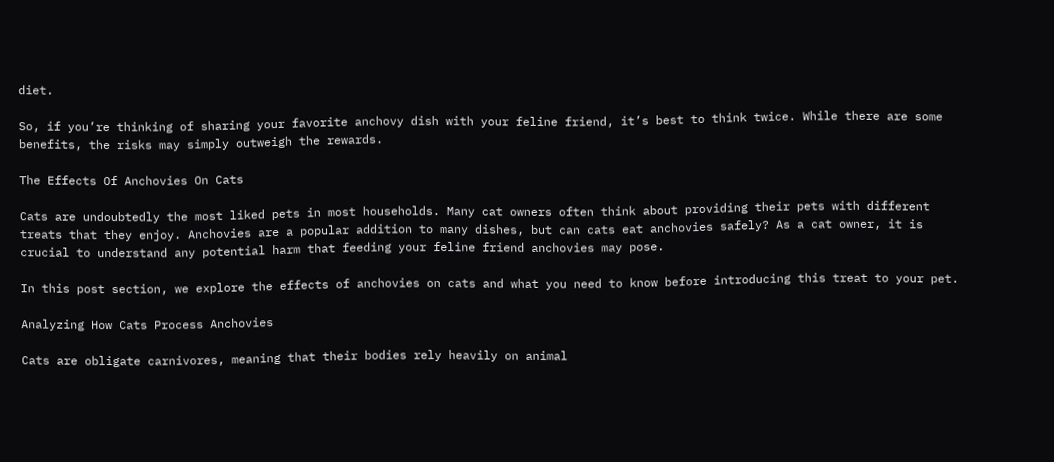diet.

So, if you’re thinking of sharing your favorite anchovy dish with your feline friend, it’s best to think twice. While there are some benefits, the risks may simply outweigh the rewards.

The Effects Of Anchovies On Cats

Cats are undoubtedly the most liked pets in most households. Many cat owners often think about providing their pets with different treats that they enjoy. Anchovies are a popular addition to many dishes, but can cats eat anchovies safely? As a cat owner, it is crucial to understand any potential harm that feeding your feline friend anchovies may pose.

In this post section, we explore the effects of anchovies on cats and what you need to know before introducing this treat to your pet.

Analyzing How Cats Process Anchovies

Cats are obligate carnivores, meaning that their bodies rely heavily on animal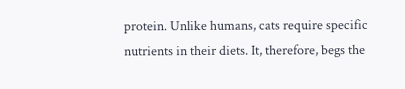protein. Unlike humans, cats require specific nutrients in their diets. It, therefore, begs the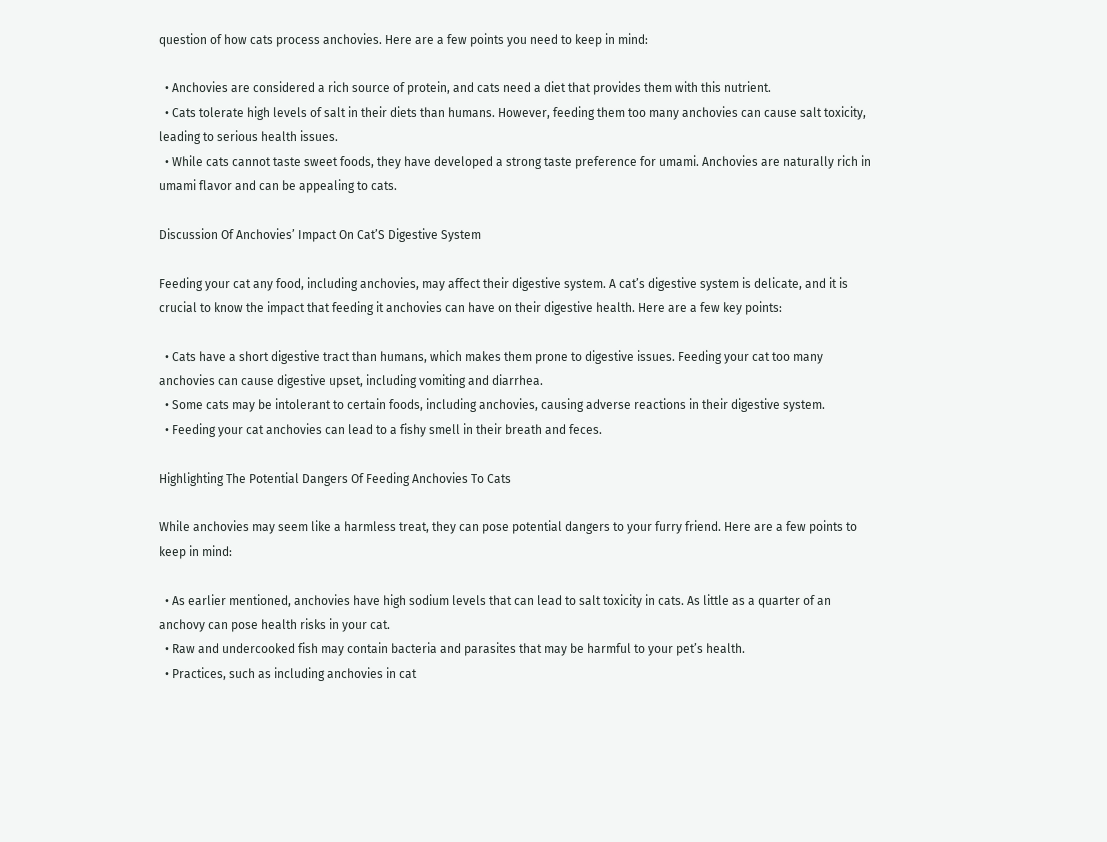question of how cats process anchovies. Here are a few points you need to keep in mind:

  • Anchovies are considered a rich source of protein, and cats need a diet that provides them with this nutrient.
  • Cats tolerate high levels of salt in their diets than humans. However, feeding them too many anchovies can cause salt toxicity, leading to serious health issues.
  • While cats cannot taste sweet foods, they have developed a strong taste preference for umami. Anchovies are naturally rich in umami flavor and can be appealing to cats.

Discussion Of Anchovies’ Impact On Cat’S Digestive System

Feeding your cat any food, including anchovies, may affect their digestive system. A cat’s digestive system is delicate, and it is crucial to know the impact that feeding it anchovies can have on their digestive health. Here are a few key points:

  • Cats have a short digestive tract than humans, which makes them prone to digestive issues. Feeding your cat too many anchovies can cause digestive upset, including vomiting and diarrhea.
  • Some cats may be intolerant to certain foods, including anchovies, causing adverse reactions in their digestive system.
  • Feeding your cat anchovies can lead to a fishy smell in their breath and feces.

Highlighting The Potential Dangers Of Feeding Anchovies To Cats

While anchovies may seem like a harmless treat, they can pose potential dangers to your furry friend. Here are a few points to keep in mind:

  • As earlier mentioned, anchovies have high sodium levels that can lead to salt toxicity in cats. As little as a quarter of an anchovy can pose health risks in your cat.
  • Raw and undercooked fish may contain bacteria and parasites that may be harmful to your pet’s health.
  • Practices, such as including anchovies in cat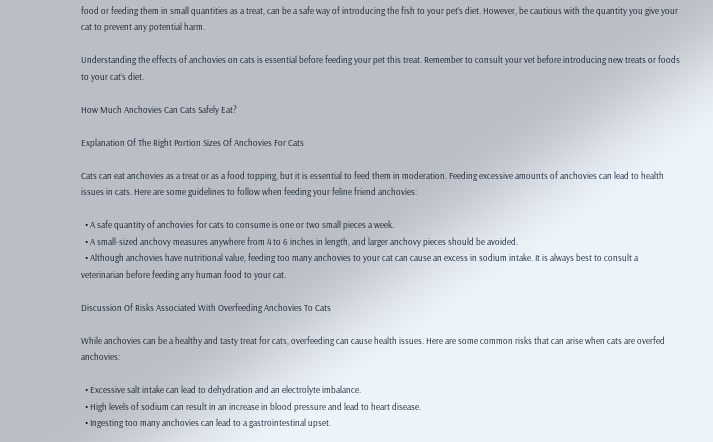food or feeding them in small quantities as a treat, can be a safe way of introducing the fish to your pet’s diet. However, be cautious with the quantity you give your cat to prevent any potential harm.

Understanding the effects of anchovies on cats is essential before feeding your pet this treat. Remember to consult your vet before introducing new treats or foods to your cat’s diet.

How Much Anchovies Can Cats Safely Eat?

Explanation Of The Right Portion Sizes Of Anchovies For Cats

Cats can eat anchovies as a treat or as a food topping, but it is essential to feed them in moderation. Feeding excessive amounts of anchovies can lead to health issues in cats. Here are some guidelines to follow when feeding your feline friend anchovies:

  • A safe quantity of anchovies for cats to consume is one or two small pieces a week.
  • A small-sized anchovy measures anywhere from 4 to 6 inches in length, and larger anchovy pieces should be avoided.
  • Although anchovies have nutritional value, feeding too many anchovies to your cat can cause an excess in sodium intake. It is always best to consult a veterinarian before feeding any human food to your cat.

Discussion Of Risks Associated With Overfeeding Anchovies To Cats

While anchovies can be a healthy and tasty treat for cats, overfeeding can cause health issues. Here are some common risks that can arise when cats are overfed anchovies:

  • Excessive salt intake can lead to dehydration and an electrolyte imbalance.
  • High levels of sodium can result in an increase in blood pressure and lead to heart disease.
  • Ingesting too many anchovies can lead to a gastrointestinal upset.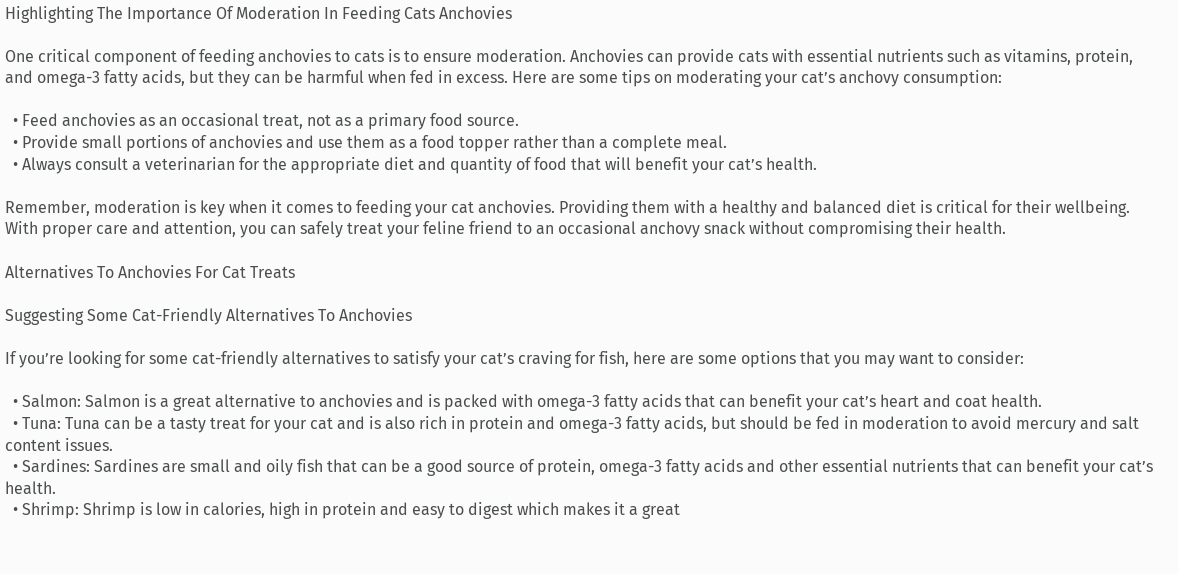Highlighting The Importance Of Moderation In Feeding Cats Anchovies

One critical component of feeding anchovies to cats is to ensure moderation. Anchovies can provide cats with essential nutrients such as vitamins, protein, and omega-3 fatty acids, but they can be harmful when fed in excess. Here are some tips on moderating your cat’s anchovy consumption:

  • Feed anchovies as an occasional treat, not as a primary food source.
  • Provide small portions of anchovies and use them as a food topper rather than a complete meal.
  • Always consult a veterinarian for the appropriate diet and quantity of food that will benefit your cat’s health.

Remember, moderation is key when it comes to feeding your cat anchovies. Providing them with a healthy and balanced diet is critical for their wellbeing. With proper care and attention, you can safely treat your feline friend to an occasional anchovy snack without compromising their health.

Alternatives To Anchovies For Cat Treats

Suggesting Some Cat-Friendly Alternatives To Anchovies

If you’re looking for some cat-friendly alternatives to satisfy your cat’s craving for fish, here are some options that you may want to consider:

  • Salmon: Salmon is a great alternative to anchovies and is packed with omega-3 fatty acids that can benefit your cat’s heart and coat health.
  • Tuna: Tuna can be a tasty treat for your cat and is also rich in protein and omega-3 fatty acids, but should be fed in moderation to avoid mercury and salt content issues.
  • Sardines: Sardines are small and oily fish that can be a good source of protein, omega-3 fatty acids and other essential nutrients that can benefit your cat’s health.
  • Shrimp: Shrimp is low in calories, high in protein and easy to digest which makes it a great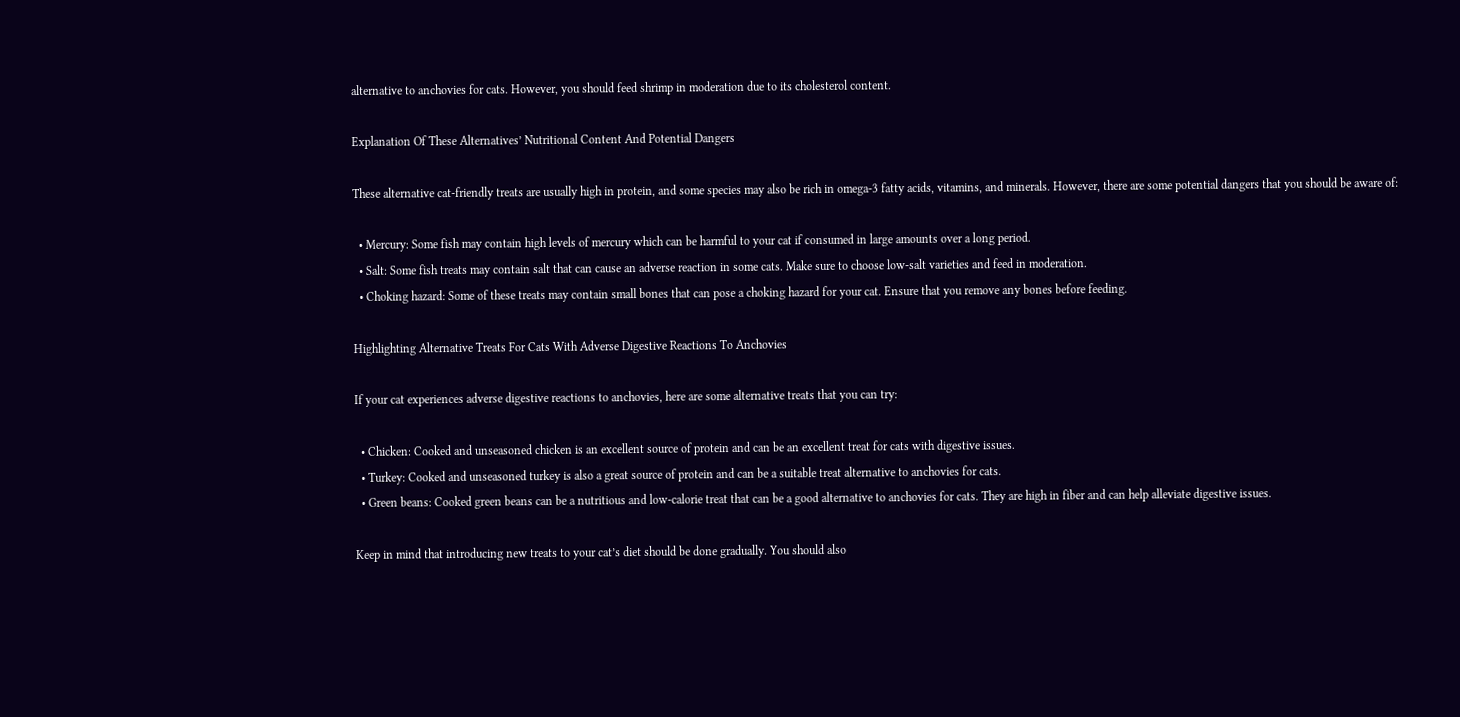alternative to anchovies for cats. However, you should feed shrimp in moderation due to its cholesterol content.

Explanation Of These Alternatives’ Nutritional Content And Potential Dangers

These alternative cat-friendly treats are usually high in protein, and some species may also be rich in omega-3 fatty acids, vitamins, and minerals. However, there are some potential dangers that you should be aware of:

  • Mercury: Some fish may contain high levels of mercury which can be harmful to your cat if consumed in large amounts over a long period.
  • Salt: Some fish treats may contain salt that can cause an adverse reaction in some cats. Make sure to choose low-salt varieties and feed in moderation.
  • Choking hazard: Some of these treats may contain small bones that can pose a choking hazard for your cat. Ensure that you remove any bones before feeding.

Highlighting Alternative Treats For Cats With Adverse Digestive Reactions To Anchovies

If your cat experiences adverse digestive reactions to anchovies, here are some alternative treats that you can try:

  • Chicken: Cooked and unseasoned chicken is an excellent source of protein and can be an excellent treat for cats with digestive issues.
  • Turkey: Cooked and unseasoned turkey is also a great source of protein and can be a suitable treat alternative to anchovies for cats.
  • Green beans: Cooked green beans can be a nutritious and low-calorie treat that can be a good alternative to anchovies for cats. They are high in fiber and can help alleviate digestive issues.

Keep in mind that introducing new treats to your cat’s diet should be done gradually. You should also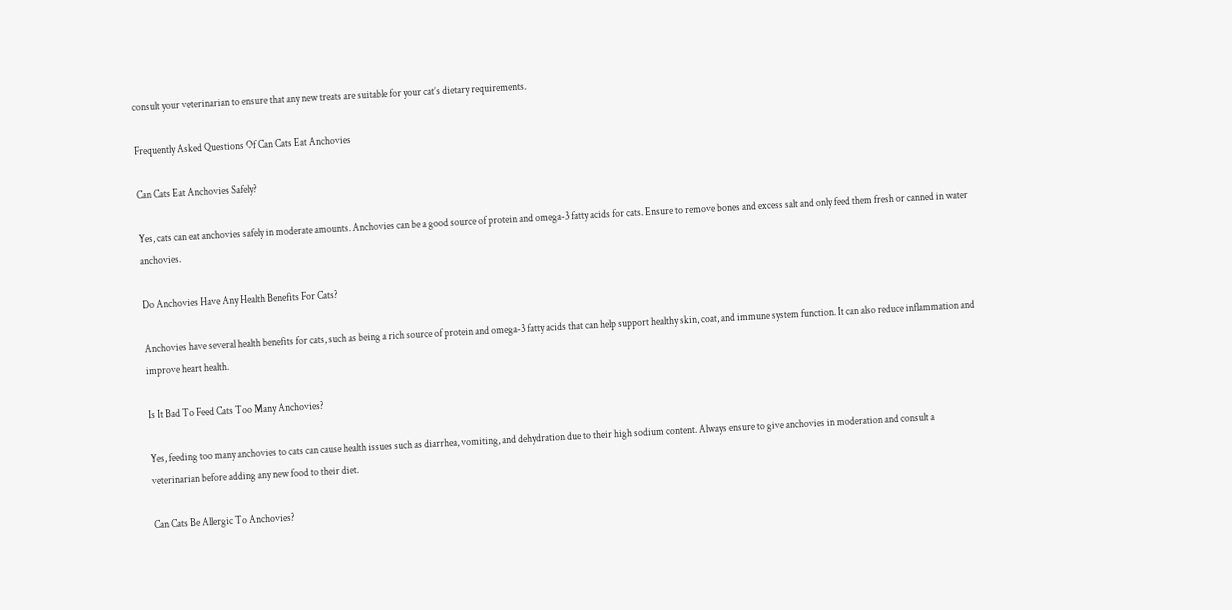consult your veterinarian to ensure that any new treats are suitable for your cat’s dietary requirements.

Frequently Asked Questions Of Can Cats Eat Anchovies

Can Cats Eat Anchovies Safely?

Yes, cats can eat anchovies safely in moderate amounts. Anchovies can be a good source of protein and omega-3 fatty acids for cats. Ensure to remove bones and excess salt and only feed them fresh or canned in water anchovies.

Do Anchovies Have Any Health Benefits For Cats?

Anchovies have several health benefits for cats, such as being a rich source of protein and omega-3 fatty acids that can help support healthy skin, coat, and immune system function. It can also reduce inflammation and improve heart health.

Is It Bad To Feed Cats Too Many Anchovies?

Yes, feeding too many anchovies to cats can cause health issues such as diarrhea, vomiting, and dehydration due to their high sodium content. Always ensure to give anchovies in moderation and consult a veterinarian before adding any new food to their diet.

Can Cats Be Allergic To Anchovies?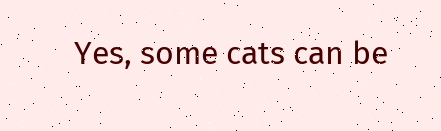Yes, some cats can be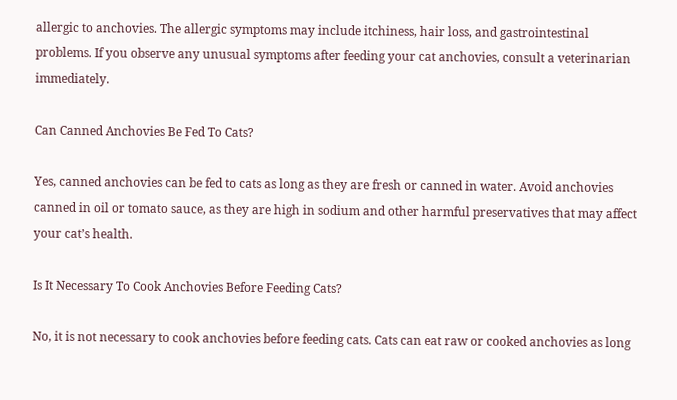allergic to anchovies. The allergic symptoms may include itchiness, hair loss, and gastrointestinal problems. If you observe any unusual symptoms after feeding your cat anchovies, consult a veterinarian immediately.

Can Canned Anchovies Be Fed To Cats?

Yes, canned anchovies can be fed to cats as long as they are fresh or canned in water. Avoid anchovies canned in oil or tomato sauce, as they are high in sodium and other harmful preservatives that may affect your cat’s health.

Is It Necessary To Cook Anchovies Before Feeding Cats?

No, it is not necessary to cook anchovies before feeding cats. Cats can eat raw or cooked anchovies as long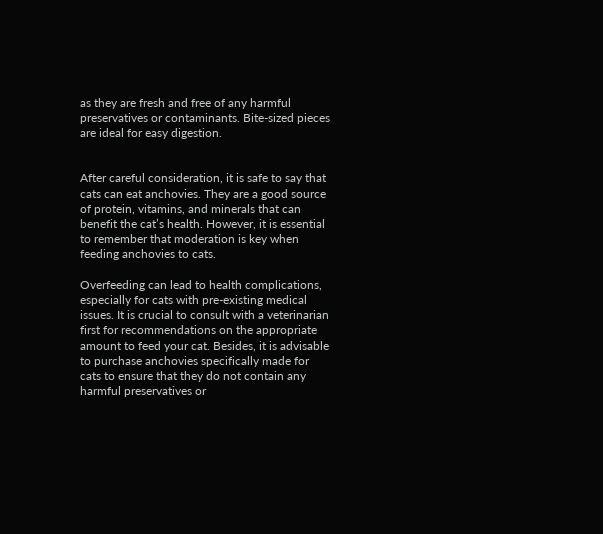as they are fresh and free of any harmful preservatives or contaminants. Bite-sized pieces are ideal for easy digestion.


After careful consideration, it is safe to say that cats can eat anchovies. They are a good source of protein, vitamins, and minerals that can benefit the cat’s health. However, it is essential to remember that moderation is key when feeding anchovies to cats.

Overfeeding can lead to health complications, especially for cats with pre-existing medical issues. It is crucial to consult with a veterinarian first for recommendations on the appropriate amount to feed your cat. Besides, it is advisable to purchase anchovies specifically made for cats to ensure that they do not contain any harmful preservatives or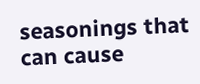seasonings that can cause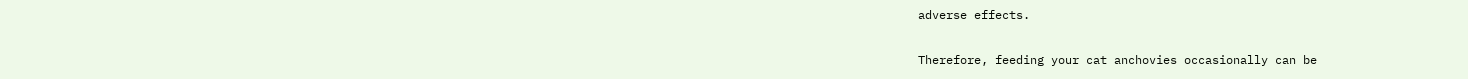adverse effects.

Therefore, feeding your cat anchovies occasionally can be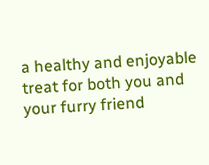a healthy and enjoyable treat for both you and your furry friend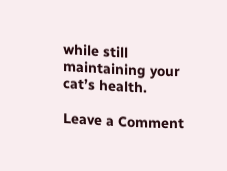while still maintaining your cat’s health.

Leave a Comment